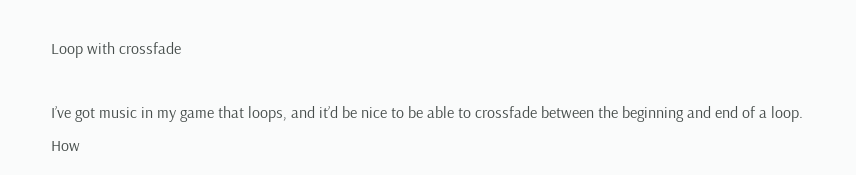Loop with crossfade

I’ve got music in my game that loops, and it’d be nice to be able to crossfade between the beginning and end of a loop. How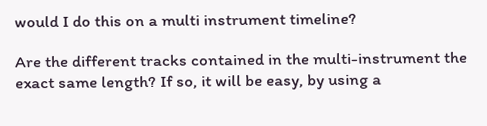would I do this on a multi instrument timeline?

Are the different tracks contained in the multi-instrument the exact same length? If so, it will be easy, by using a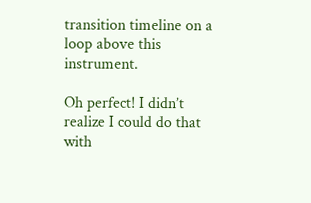transition timeline on a loop above this instrument.

Oh perfect! I didn’t realize I could do that with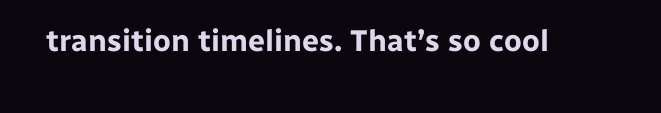transition timelines. That’s so cool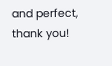and perfect, thank you!